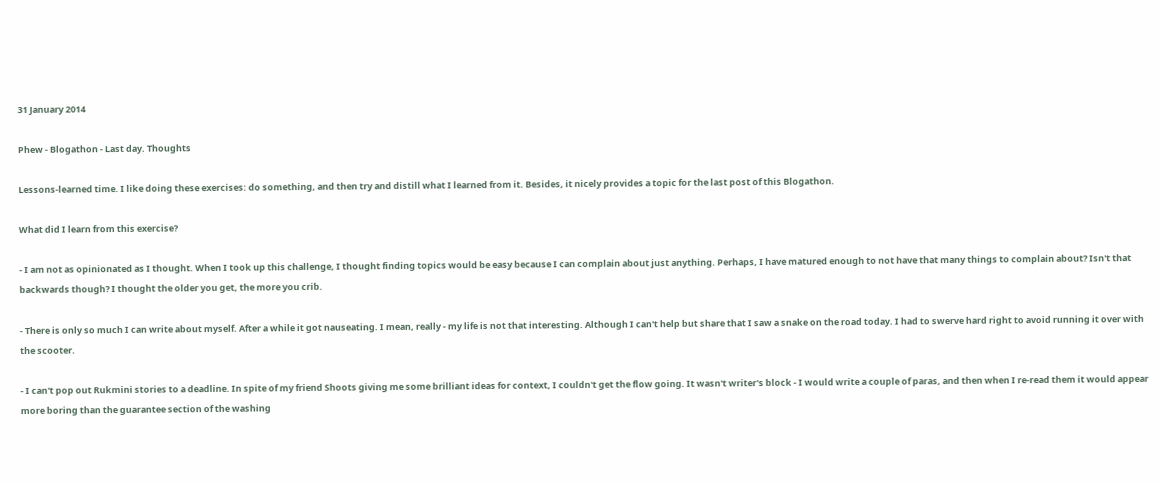31 January 2014

Phew - Blogathon - Last day. Thoughts

Lessons-learned time. I like doing these exercises: do something, and then try and distill what I learned from it. Besides, it nicely provides a topic for the last post of this Blogathon.

What did I learn from this exercise?

- I am not as opinionated as I thought. When I took up this challenge, I thought finding topics would be easy because I can complain about just anything. Perhaps, I have matured enough to not have that many things to complain about? Isn't that backwards though? I thought the older you get, the more you crib.

- There is only so much I can write about myself. After a while it got nauseating. I mean, really - my life is not that interesting. Although I can't help but share that I saw a snake on the road today. I had to swerve hard right to avoid running it over with the scooter.

- I can't pop out Rukmini stories to a deadline. In spite of my friend Shoots giving me some brilliant ideas for context, I couldn't get the flow going. It wasn't writer's block - I would write a couple of paras, and then when I re-read them it would appear more boring than the guarantee section of the washing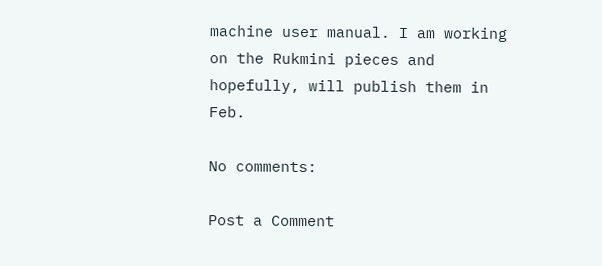machine user manual. I am working on the Rukmini pieces and hopefully, will publish them in Feb.

No comments:

Post a Comment